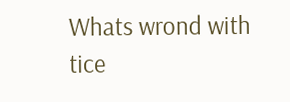Whats wrond with tice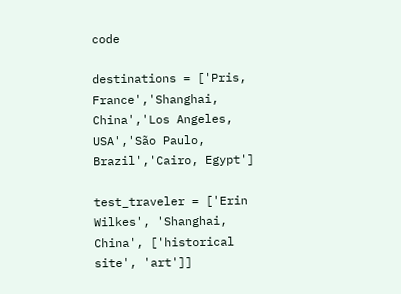code

destinations = ['Pris, France','Shanghai, China','Los Angeles, USA','São Paulo, Brazil','Cairo, Egypt']

test_traveler = ['Erin Wilkes', 'Shanghai, China', ['historical site', 'art']]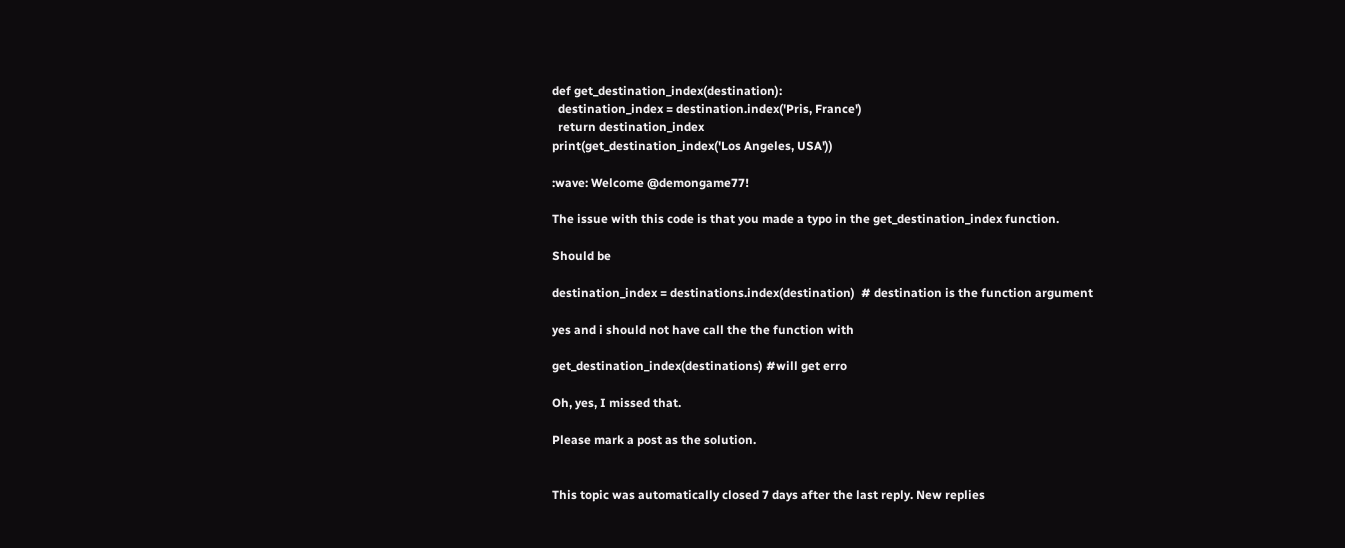def get_destination_index(destination):
  destination_index = destination.index('Pris, France')
  return destination_index
print(get_destination_index('Los Angeles, USA'))

:wave: Welcome @demongame77!

The issue with this code is that you made a typo in the get_destination_index function.

Should be

destination_index = destinations.index(destination)  # destination is the function argument

yes and i should not have call the the function with

get_destination_index(destinations) #will get erro

Oh, yes, I missed that.

Please mark a post as the solution.


This topic was automatically closed 7 days after the last reply. New replies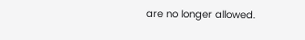are no longer allowed.